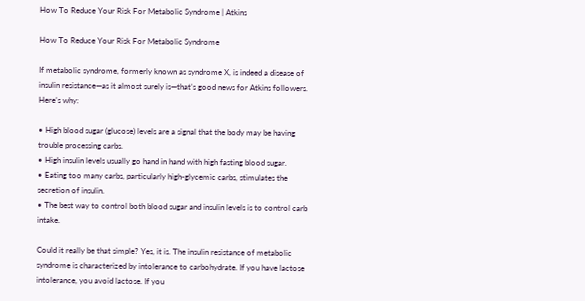How To Reduce Your Risk For Metabolic Syndrome | Atkins

How To Reduce Your Risk For Metabolic Syndrome

If metabolic syndrome, formerly known as syndrome X, is indeed a disease of insulin resistance—as it almost surely is—that’s good news for Atkins followers. Here’s why:

• High blood sugar (glucose) levels are a signal that the body may be having trouble processing carbs.
• High insulin levels usually go hand in hand with high fasting blood sugar.
• Eating too many carbs, particularly high-glycemic carbs, stimulates the secretion of insulin.
• The best way to control both blood sugar and insulin levels is to control carb intake.

Could it really be that simple? Yes, it is. The insulin resistance of metabolic syndrome is characterized by intolerance to carbohydrate. If you have lactose intolerance, you avoid lactose. If you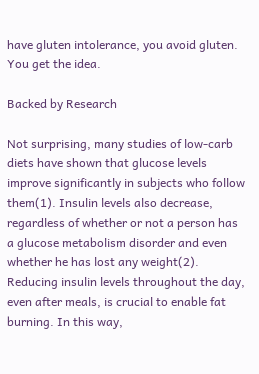have gluten intolerance, you avoid gluten. You get the idea.

Backed by Research

Not surprising, many studies of low-carb diets have shown that glucose levels improve significantly in subjects who follow them(1). Insulin levels also decrease, regardless of whether or not a person has a glucose metabolism disorder and even whether he has lost any weight(2). Reducing insulin levels throughout the day, even after meals, is crucial to enable fat burning. In this way,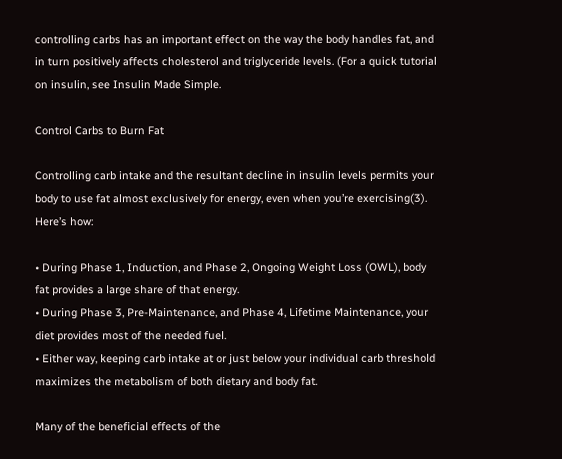controlling carbs has an important effect on the way the body handles fat, and in turn positively affects cholesterol and triglyceride levels. (For a quick tutorial on insulin, see Insulin Made Simple.

Control Carbs to Burn Fat

Controlling carb intake and the resultant decline in insulin levels permits your body to use fat almost exclusively for energy, even when you’re exercising(3). Here’s how:

• During Phase 1, Induction, and Phase 2, Ongoing Weight Loss (OWL), body fat provides a large share of that energy.
• During Phase 3, Pre-Maintenance, and Phase 4, Lifetime Maintenance, your diet provides most of the needed fuel.
• Either way, keeping carb intake at or just below your individual carb threshold maximizes the metabolism of both dietary and body fat.

Many of the beneficial effects of the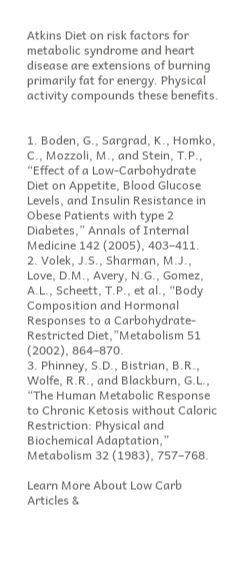Atkins Diet on risk factors for metabolic syndrome and heart disease are extensions of burning primarily fat for energy. Physical activity compounds these benefits.


1. Boden, G., Sargrad, K., Homko, C., Mozzoli, M., and Stein, T.P., “Effect of a Low-Carbohydrate Diet on Appetite, Blood Glucose Levels, and Insulin Resistance in Obese Patients with type 2 Diabetes,” Annals of Internal Medicine 142 (2005), 403–411.
2. Volek, J.S., Sharman, M.J., Love, D.M., Avery, N.G., Gomez, A.L., Scheett, T.P., et al., “Body Composition and Hormonal Responses to a Carbohydrate-Restricted Diet,”Metabolism 51 (2002), 864–870.
3. Phinney, S.D., Bistrian, B.R., Wolfe, R.R., and Blackburn, G.L., “The Human Metabolic Response to Chronic Ketosis without Caloric Restriction: Physical and Biochemical Adaptation,” Metabolism 32 (1983), 757–768.

Learn More About Low Carb Articles &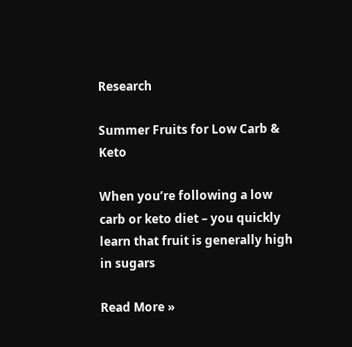Research

Summer Fruits for Low Carb & Keto

When you’re following a low carb or keto diet – you quickly learn that fruit is generally high in sugars

Read More »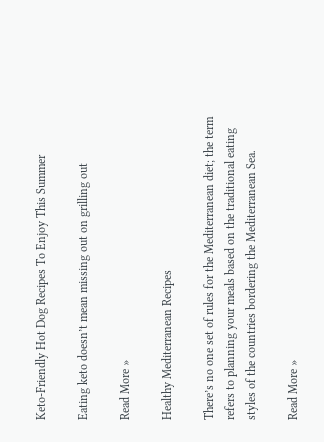Keto-Friendly Hot Dog Recipes To Enjoy This Summer

Eating keto doesn’t mean missing out on grilling out

Read More »

Healthy Mediterranean Recipes

There’s no one set of rules for the Mediterranean diet; the term refers to planning your meals based on the traditional eating styles of the countries bordering the Mediterranean Sea.

Read More »